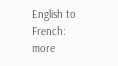English to French:   more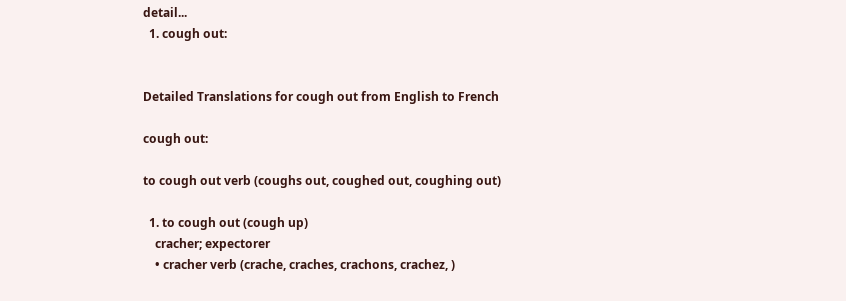detail...
  1. cough out:


Detailed Translations for cough out from English to French

cough out:

to cough out verb (coughs out, coughed out, coughing out)

  1. to cough out (cough up)
    cracher; expectorer
    • cracher verb (crache, craches, crachons, crachez, )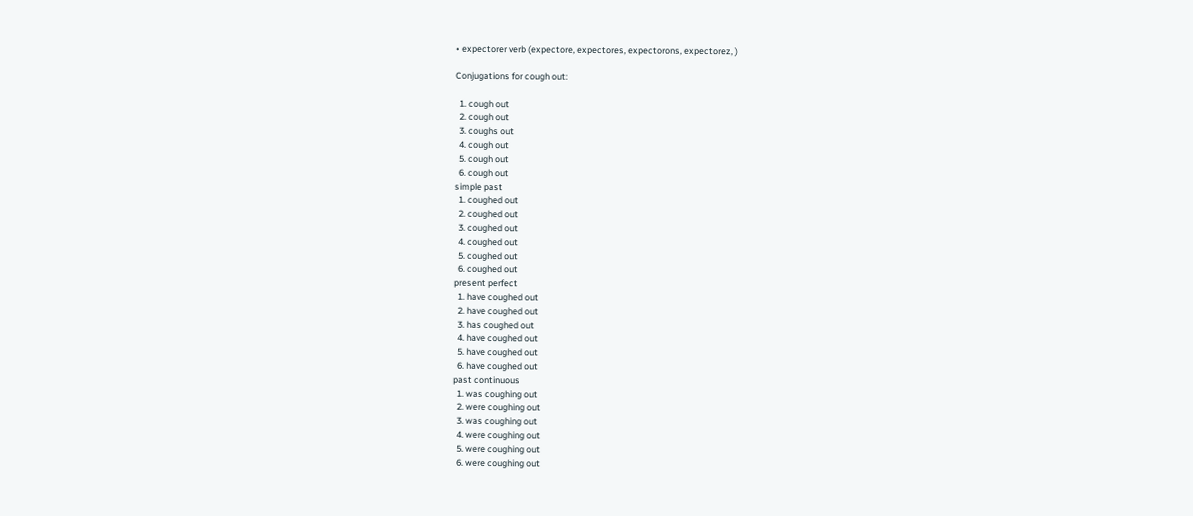• expectorer verb (expectore, expectores, expectorons, expectorez, )

Conjugations for cough out:

  1. cough out
  2. cough out
  3. coughs out
  4. cough out
  5. cough out
  6. cough out
simple past
  1. coughed out
  2. coughed out
  3. coughed out
  4. coughed out
  5. coughed out
  6. coughed out
present perfect
  1. have coughed out
  2. have coughed out
  3. has coughed out
  4. have coughed out
  5. have coughed out
  6. have coughed out
past continuous
  1. was coughing out
  2. were coughing out
  3. was coughing out
  4. were coughing out
  5. were coughing out
  6. were coughing out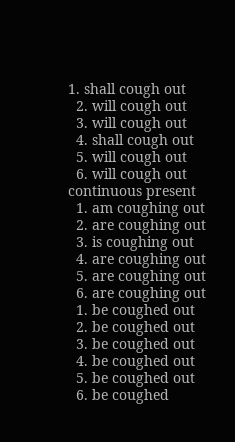1. shall cough out
  2. will cough out
  3. will cough out
  4. shall cough out
  5. will cough out
  6. will cough out
continuous present
  1. am coughing out
  2. are coughing out
  3. is coughing out
  4. are coughing out
  5. are coughing out
  6. are coughing out
  1. be coughed out
  2. be coughed out
  3. be coughed out
  4. be coughed out
  5. be coughed out
  6. be coughed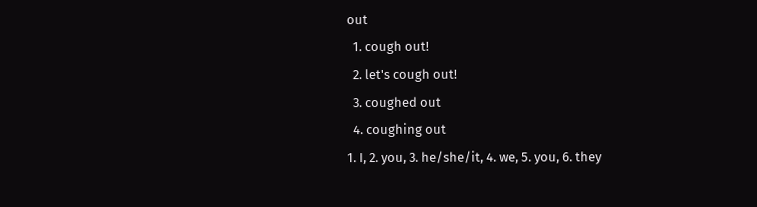out
  1. cough out!
  2. let's cough out!
  3. coughed out
  4. coughing out
1. I, 2. you, 3. he/she/it, 4. we, 5. you, 6. they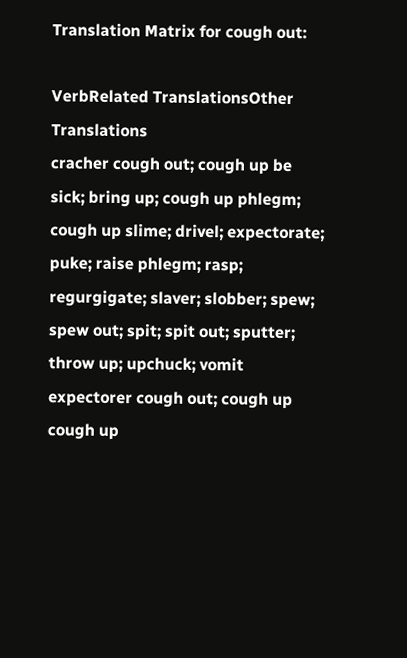Translation Matrix for cough out:

VerbRelated TranslationsOther Translations
cracher cough out; cough up be sick; bring up; cough up phlegm; cough up slime; drivel; expectorate; puke; raise phlegm; rasp; regurgigate; slaver; slobber; spew; spew out; spit; spit out; sputter; throw up; upchuck; vomit
expectorer cough out; cough up cough up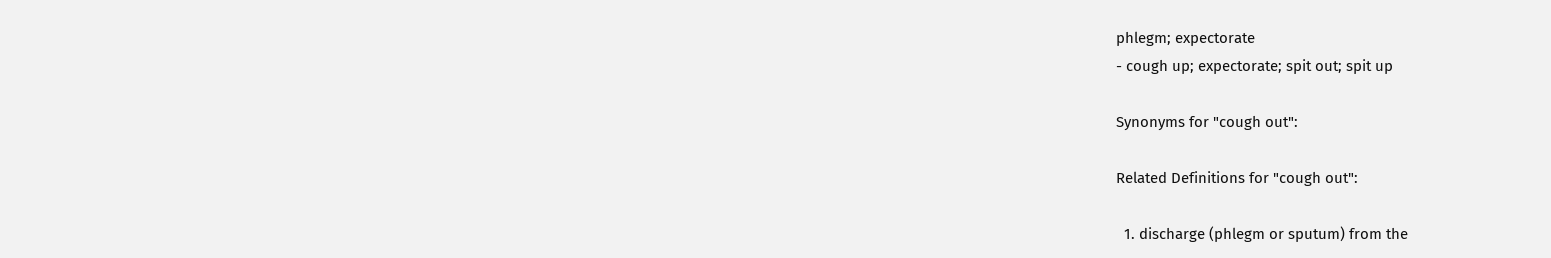phlegm; expectorate
- cough up; expectorate; spit out; spit up

Synonyms for "cough out":

Related Definitions for "cough out":

  1. discharge (phlegm or sputum) from the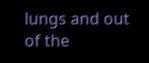lungs and out of the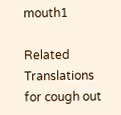mouth1

Related Translations for cough out